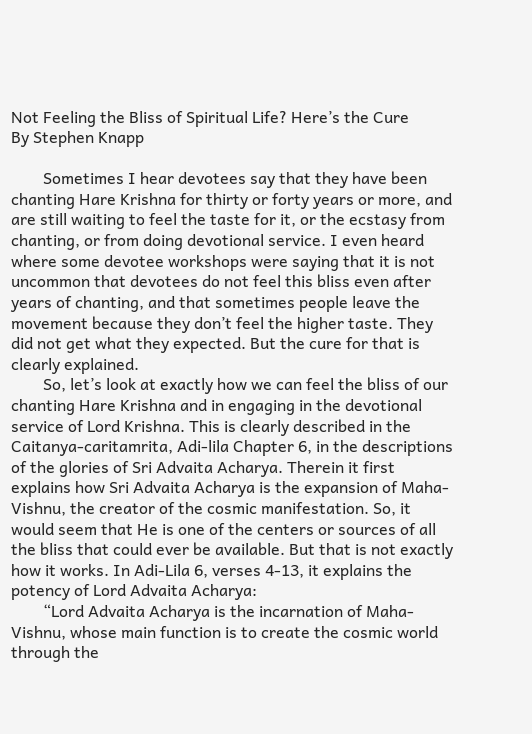Not Feeling the Bliss of Spiritual Life? Here’s the Cure
By Stephen Knapp

        Sometimes I hear devotees say that they have been chanting Hare Krishna for thirty or forty years or more, and are still waiting to feel the taste for it, or the ecstasy from chanting, or from doing devotional service. I even heard where some devotee workshops were saying that it is not uncommon that devotees do not feel this bliss even after years of chanting, and that sometimes people leave the movement because they don’t feel the higher taste. They did not get what they expected. But the cure for that is clearly explained.
        So, let’s look at exactly how we can feel the bliss of our chanting Hare Krishna and in engaging in the devotional service of Lord Krishna. This is clearly described in the Caitanya-caritamrita, Adi-lila Chapter 6, in the descriptions of the glories of Sri Advaita Acharya. Therein it first explains how Sri Advaita Acharya is the expansion of Maha-Vishnu, the creator of the cosmic manifestation. So, it would seem that He is one of the centers or sources of all the bliss that could ever be available. But that is not exactly how it works. In Adi-Lila 6, verses 4-13, it explains the potency of Lord Advaita Acharya:
        “Lord Advaita Acharya is the incarnation of Maha-Vishnu, whose main function is to create the cosmic world through the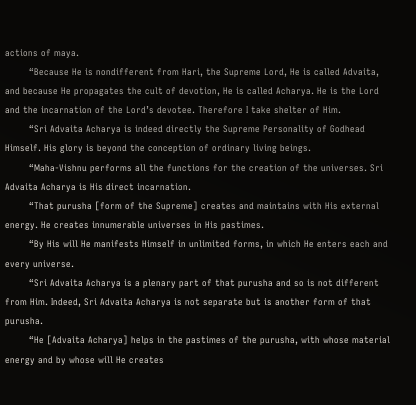actions of maya.
        “Because He is nondifferent from Hari, the Supreme Lord, He is called Advaita, and because He propagates the cult of devotion, He is called Acharya. He is the Lord and the incarnation of the Lord’s devotee. Therefore I take shelter of Him.
        “Sri Advaita Acharya is indeed directly the Supreme Personality of Godhead Himself. His glory is beyond the conception of ordinary living beings.
        “Maha-Vishnu performs all the functions for the creation of the universes. Sri Advaita Acharya is His direct incarnation.
        “That purusha [form of the Supreme] creates and maintains with His external energy. He creates innumerable universes in His pastimes.
        “By His will He manifests Himself in unlimited forms, in which He enters each and every universe.
        “Sri Advaita Acharya is a plenary part of that purusha and so is not different from Him. Indeed, Sri Advaita Acharya is not separate but is another form of that purusha.
        “He [Advaita Acharya] helps in the pastimes of the purusha, with whose material energy and by whose will He creates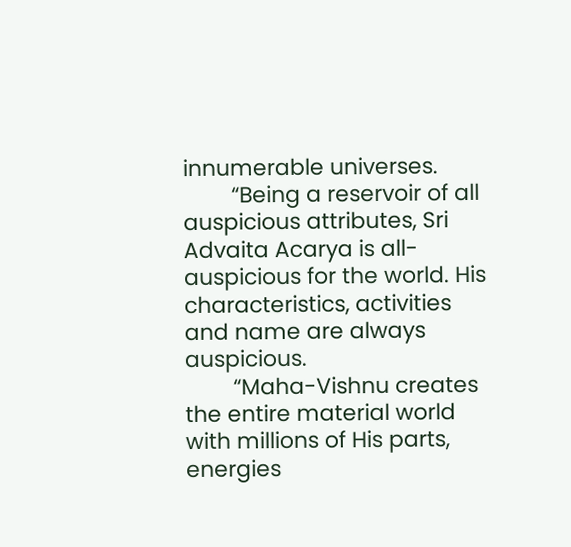innumerable universes.
        “Being a reservoir of all auspicious attributes, Sri Advaita Acarya is all-auspicious for the world. His characteristics, activities and name are always auspicious.
        “Maha-Vishnu creates the entire material world with millions of His parts, energies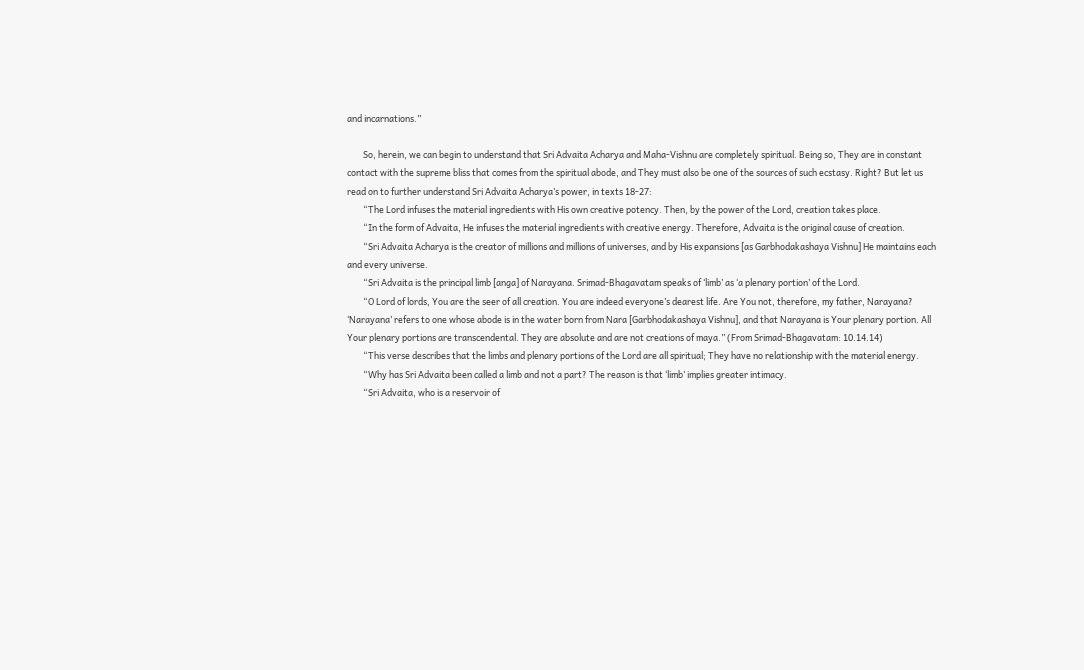and incarnations.”

        So, herein, we can begin to understand that Sri Advaita Acharya and Maha-Vishnu are completely spiritual. Being so, They are in constant contact with the supreme bliss that comes from the spiritual abode, and They must also be one of the sources of such ecstasy. Right? But let us read on to further understand Sri Advaita Acharya’s power, in texts 18-27:
        “The Lord infuses the material ingredients with His own creative potency. Then, by the power of the Lord, creation takes place.
        “In the form of Advaita, He infuses the material ingredients with creative energy. Therefore, Advaita is the original cause of creation.
        “Sri Advaita Acharya is the creator of millions and millions of universes, and by His expansions [as Garbhodakashaya Vishnu] He maintains each and every universe.
        “Sri Advaita is the principal limb [anga] of Narayana. Srimad-Bhagavatam speaks of ‘limb’ as ‘a plenary portion’ of the Lord.
        “O Lord of lords, You are the seer of all creation. You are indeed everyone’s dearest life. Are You not, therefore, my father, Narayana? ‘Narayana’ refers to one whose abode is in the water born from Nara [Garbhodakashaya Vishnu], and that Narayana is Your plenary portion. All Your plenary portions are transcendental. They are absolute and are not creations of maya.” (From Srimad-Bhagavatam: 10.14.14)
        “This verse describes that the limbs and plenary portions of the Lord are all spiritual; They have no relationship with the material energy.
        “Why has Sri Advaita been called a limb and not a part? The reason is that ‘limb’ implies greater intimacy.
        “Sri Advaita, who is a reservoir of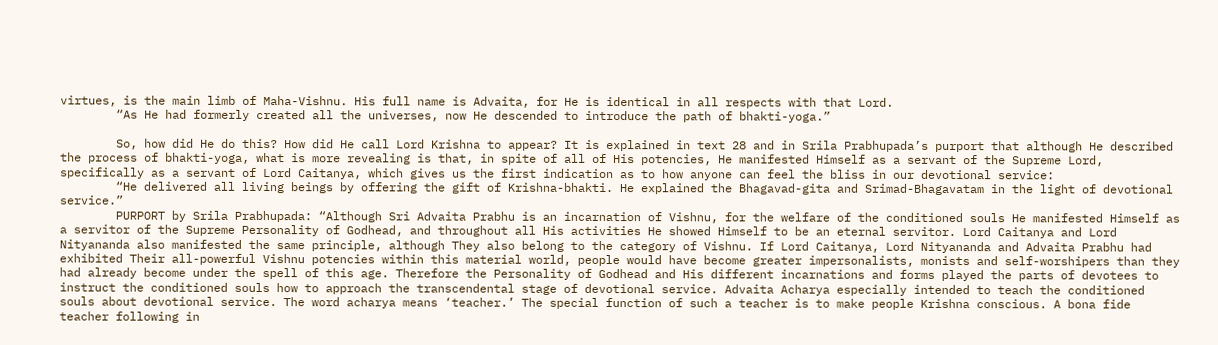virtues, is the main limb of Maha-Vishnu. His full name is Advaita, for He is identical in all respects with that Lord.
        “As He had formerly created all the universes, now He descended to introduce the path of bhakti-yoga.”

        So, how did He do this? How did He call Lord Krishna to appear? It is explained in text 28 and in Srila Prabhupada’s purport that although He described the process of bhakti-yoga, what is more revealing is that, in spite of all of His potencies, He manifested Himself as a servant of the Supreme Lord, specifically as a servant of Lord Caitanya, which gives us the first indication as to how anyone can feel the bliss in our devotional service:
        “He delivered all living beings by offering the gift of Krishna-bhakti. He explained the Bhagavad-gita and Srimad-Bhagavatam in the light of devotional service.”
        PURPORT by Srila Prabhupada: “Although Sri Advaita Prabhu is an incarnation of Vishnu, for the welfare of the conditioned souls He manifested Himself as a servitor of the Supreme Personality of Godhead, and throughout all His activities He showed Himself to be an eternal servitor. Lord Caitanya and Lord Nityananda also manifested the same principle, although They also belong to the category of Vishnu. If Lord Caitanya, Lord Nityananda and Advaita Prabhu had exhibited Their all-powerful Vishnu potencies within this material world, people would have become greater impersonalists, monists and self-worshipers than they had already become under the spell of this age. Therefore the Personality of Godhead and His different incarnations and forms played the parts of devotees to instruct the conditioned souls how to approach the transcendental stage of devotional service. Advaita Acharya especially intended to teach the conditioned souls about devotional service. The word acharya means ‘teacher.’ The special function of such a teacher is to make people Krishna conscious. A bona fide teacher following in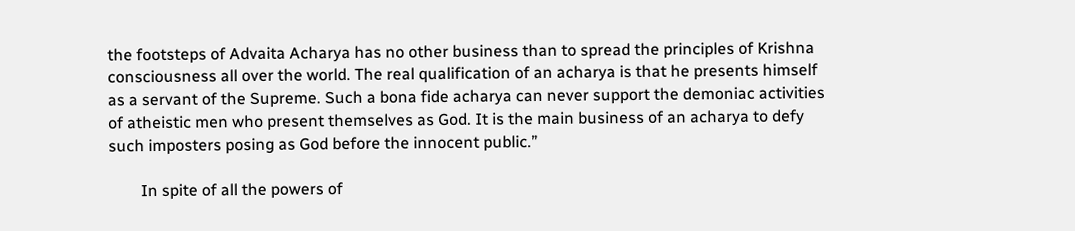the footsteps of Advaita Acharya has no other business than to spread the principles of Krishna consciousness all over the world. The real qualification of an acharya is that he presents himself as a servant of the Supreme. Such a bona fide acharya can never support the demoniac activities of atheistic men who present themselves as God. It is the main business of an acharya to defy such imposters posing as God before the innocent public.”

        In spite of all the powers of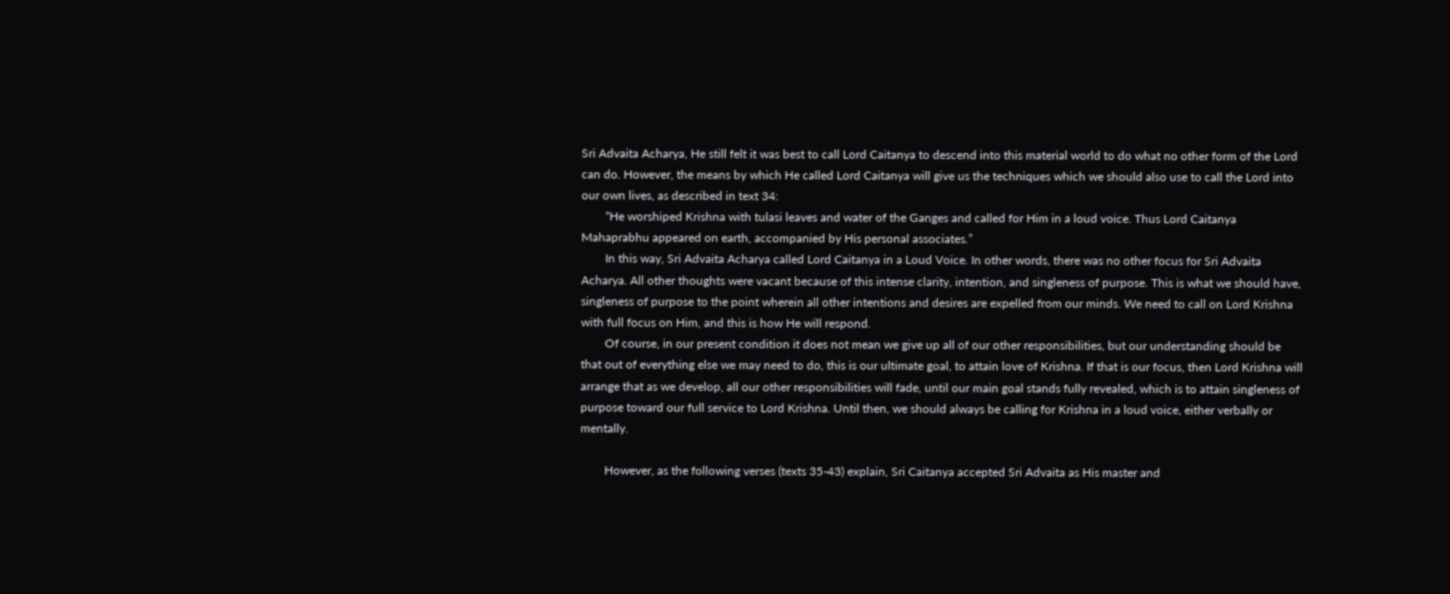Sri Advaita Acharya, He still felt it was best to call Lord Caitanya to descend into this material world to do what no other form of the Lord can do. However, the means by which He called Lord Caitanya will give us the techniques which we should also use to call the Lord into our own lives, as described in text 34:
        “He worshiped Krishna with tulasi leaves and water of the Ganges and called for Him in a loud voice. Thus Lord Caitanya Mahaprabhu appeared on earth, accompanied by His personal associates.”
        In this way, Sri Advaita Acharya called Lord Caitanya in a Loud Voice. In other words, there was no other focus for Sri Advaita Acharya. All other thoughts were vacant because of this intense clarity, intention, and singleness of purpose. This is what we should have, singleness of purpose to the point wherein all other intentions and desires are expelled from our minds. We need to call on Lord Krishna with full focus on Him, and this is how He will respond.
        Of course, in our present condition it does not mean we give up all of our other responsibilities, but our understanding should be that out of everything else we may need to do, this is our ultimate goal, to attain love of Krishna. If that is our focus, then Lord Krishna will arrange that as we develop, all our other responsibilities will fade, until our main goal stands fully revealed, which is to attain singleness of purpose toward our full service to Lord Krishna. Until then, we should always be calling for Krishna in a loud voice, either verbally or mentally.

        However, as the following verses (texts 35-43) explain, Sri Caitanya accepted Sri Advaita as His master and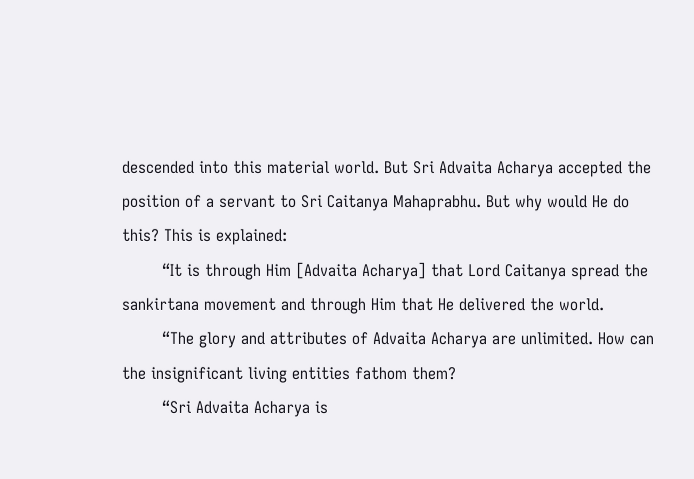descended into this material world. But Sri Advaita Acharya accepted the position of a servant to Sri Caitanya Mahaprabhu. But why would He do this? This is explained:
        “It is through Him [Advaita Acharya] that Lord Caitanya spread the sankirtana movement and through Him that He delivered the world.
        “The glory and attributes of Advaita Acharya are unlimited. How can the insignificant living entities fathom them?
        “Sri Advaita Acharya is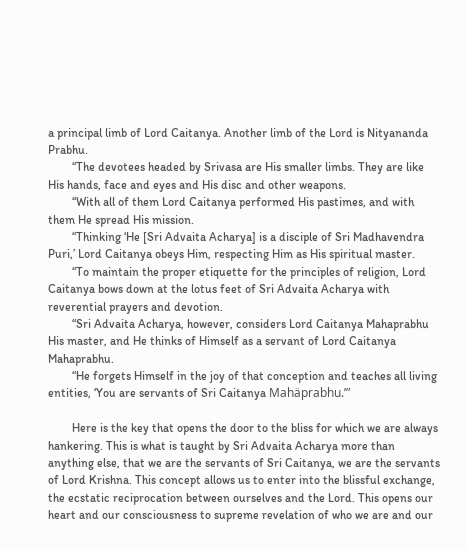a principal limb of Lord Caitanya. Another limb of the Lord is Nityananda Prabhu.
        “The devotees headed by Srivasa are His smaller limbs. They are like His hands, face and eyes and His disc and other weapons.
        “With all of them Lord Caitanya performed His pastimes, and with them He spread His mission.
        “Thinking ‘He [Sri Advaita Acharya] is a disciple of Sri Madhavendra Puri,’ Lord Caitanya obeys Him, respecting Him as His spiritual master.
        “To maintain the proper etiquette for the principles of religion, Lord Caitanya bows down at the lotus feet of Sri Advaita Acharya with reverential prayers and devotion.
        “Sri Advaita Acharya, however, considers Lord Caitanya Mahaprabhu His master, and He thinks of Himself as a servant of Lord Caitanya Mahaprabhu.
        “He forgets Himself in the joy of that conception and teaches all living entities, ‘You are servants of Sri Caitanya Mahäprabhu.’”

        Here is the key that opens the door to the bliss for which we are always hankering. This is what is taught by Sri Advaita Acharya more than anything else, that we are the servants of Sri Caitanya, we are the servants of Lord Krishna. This concept allows us to enter into the blissful exchange, the ecstatic reciprocation between ourselves and the Lord. This opens our heart and our consciousness to supreme revelation of who we are and our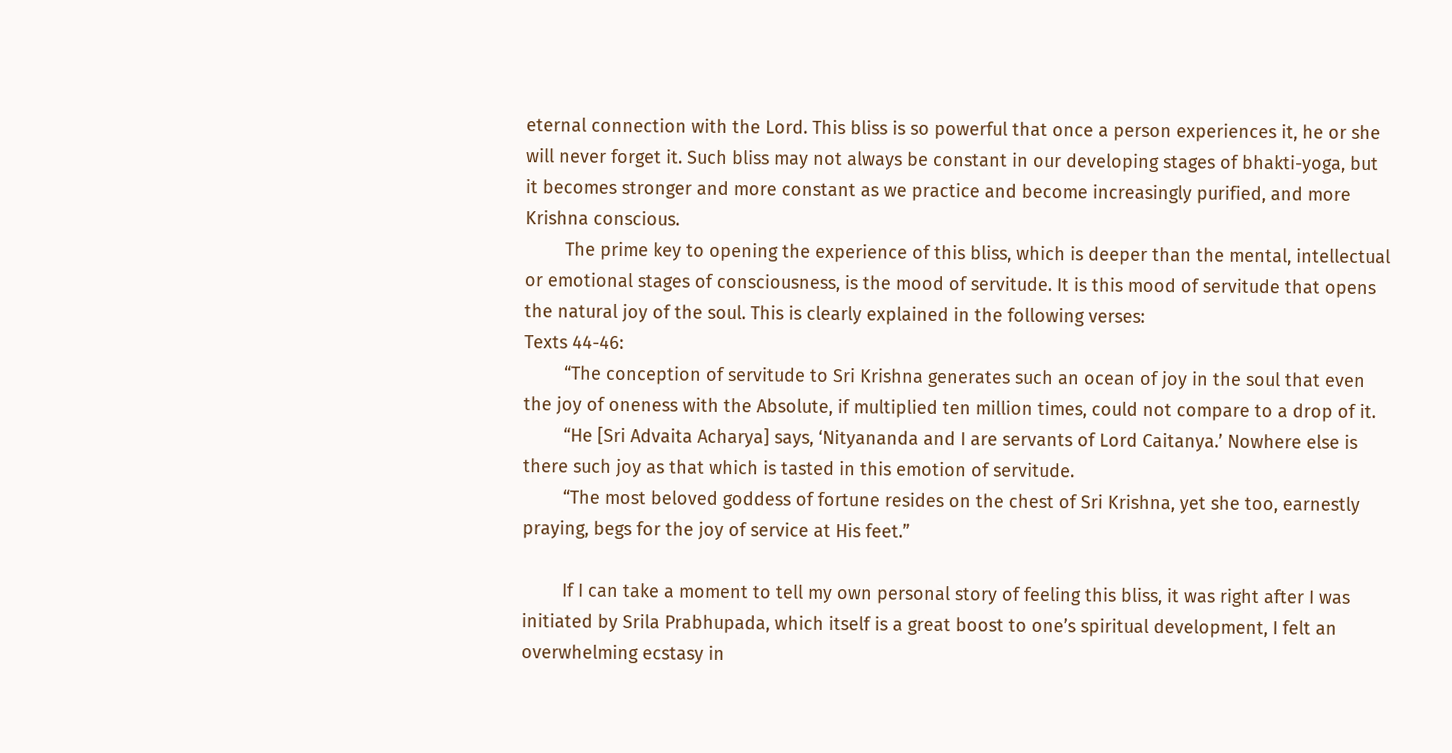eternal connection with the Lord. This bliss is so powerful that once a person experiences it, he or she will never forget it. Such bliss may not always be constant in our developing stages of bhakti-yoga, but it becomes stronger and more constant as we practice and become increasingly purified, and more Krishna conscious.
        The prime key to opening the experience of this bliss, which is deeper than the mental, intellectual or emotional stages of consciousness, is the mood of servitude. It is this mood of servitude that opens the natural joy of the soul. This is clearly explained in the following verses:
Texts 44-46:
        “The conception of servitude to Sri Krishna generates such an ocean of joy in the soul that even the joy of oneness with the Absolute, if multiplied ten million times, could not compare to a drop of it.
        “He [Sri Advaita Acharya] says, ‘Nityananda and I are servants of Lord Caitanya.’ Nowhere else is there such joy as that which is tasted in this emotion of servitude.
        “The most beloved goddess of fortune resides on the chest of Sri Krishna, yet she too, earnestly praying, begs for the joy of service at His feet.”

        If I can take a moment to tell my own personal story of feeling this bliss, it was right after I was initiated by Srila Prabhupada, which itself is a great boost to one’s spiritual development, I felt an overwhelming ecstasy in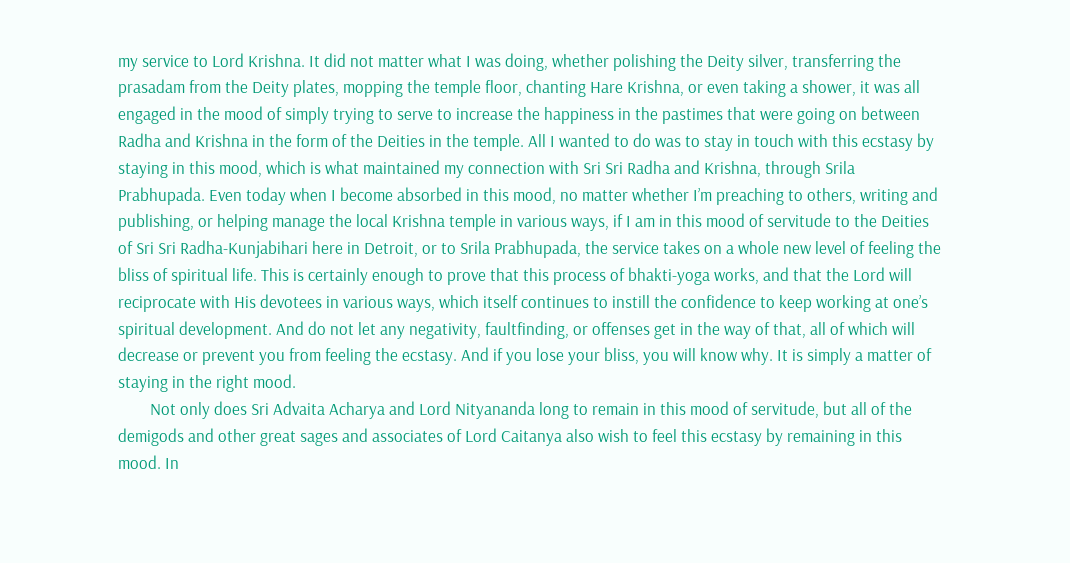my service to Lord Krishna. It did not matter what I was doing, whether polishing the Deity silver, transferring the prasadam from the Deity plates, mopping the temple floor, chanting Hare Krishna, or even taking a shower, it was all engaged in the mood of simply trying to serve to increase the happiness in the pastimes that were going on between Radha and Krishna in the form of the Deities in the temple. All I wanted to do was to stay in touch with this ecstasy by staying in this mood, which is what maintained my connection with Sri Sri Radha and Krishna, through Srila Prabhupada. Even today when I become absorbed in this mood, no matter whether I’m preaching to others, writing and publishing, or helping manage the local Krishna temple in various ways, if I am in this mood of servitude to the Deities of Sri Sri Radha-Kunjabihari here in Detroit, or to Srila Prabhupada, the service takes on a whole new level of feeling the bliss of spiritual life. This is certainly enough to prove that this process of bhakti-yoga works, and that the Lord will reciprocate with His devotees in various ways, which itself continues to instill the confidence to keep working at one’s spiritual development. And do not let any negativity, faultfinding, or offenses get in the way of that, all of which will decrease or prevent you from feeling the ecstasy. And if you lose your bliss, you will know why. It is simply a matter of staying in the right mood.
        Not only does Sri Advaita Acharya and Lord Nityananda long to remain in this mood of servitude, but all of the demigods and other great sages and associates of Lord Caitanya also wish to feel this ecstasy by remaining in this mood. In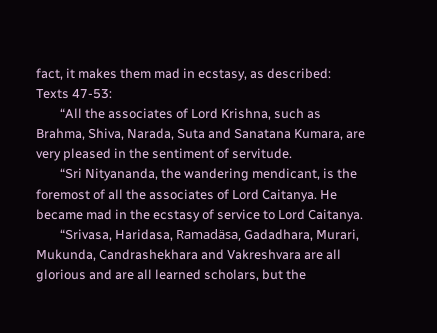fact, it makes them mad in ecstasy, as described:
Texts 47-53:
        “All the associates of Lord Krishna, such as Brahma, Shiva, Narada, Suta and Sanatana Kumara, are very pleased in the sentiment of servitude.
        “Sri Nityananda, the wandering mendicant, is the foremost of all the associates of Lord Caitanya. He became mad in the ecstasy of service to Lord Caitanya.
        “Srivasa, Haridasa, Ramadäsa, Gadadhara, Murari, Mukunda, Candrashekhara and Vakreshvara are all glorious and are all learned scholars, but the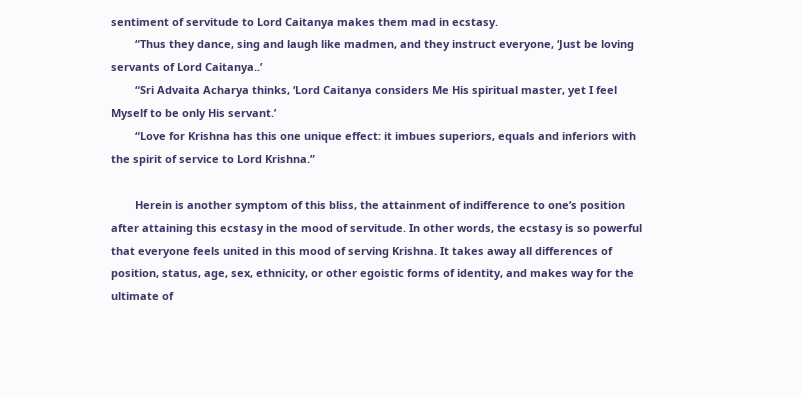sentiment of servitude to Lord Caitanya makes them mad in ecstasy.
        “Thus they dance, sing and laugh like madmen, and they instruct everyone, ‘Just be loving servants of Lord Caitanya..’
        “Sri Advaita Acharya thinks, ‘Lord Caitanya considers Me His spiritual master, yet I feel Myself to be only His servant.’
        “Love for Krishna has this one unique effect: it imbues superiors, equals and inferiors with the spirit of service to Lord Krishna.”

        Herein is another symptom of this bliss, the attainment of indifference to one’s position after attaining this ecstasy in the mood of servitude. In other words, the ecstasy is so powerful that everyone feels united in this mood of serving Krishna. It takes away all differences of position, status, age, sex, ethnicity, or other egoistic forms of identity, and makes way for the ultimate of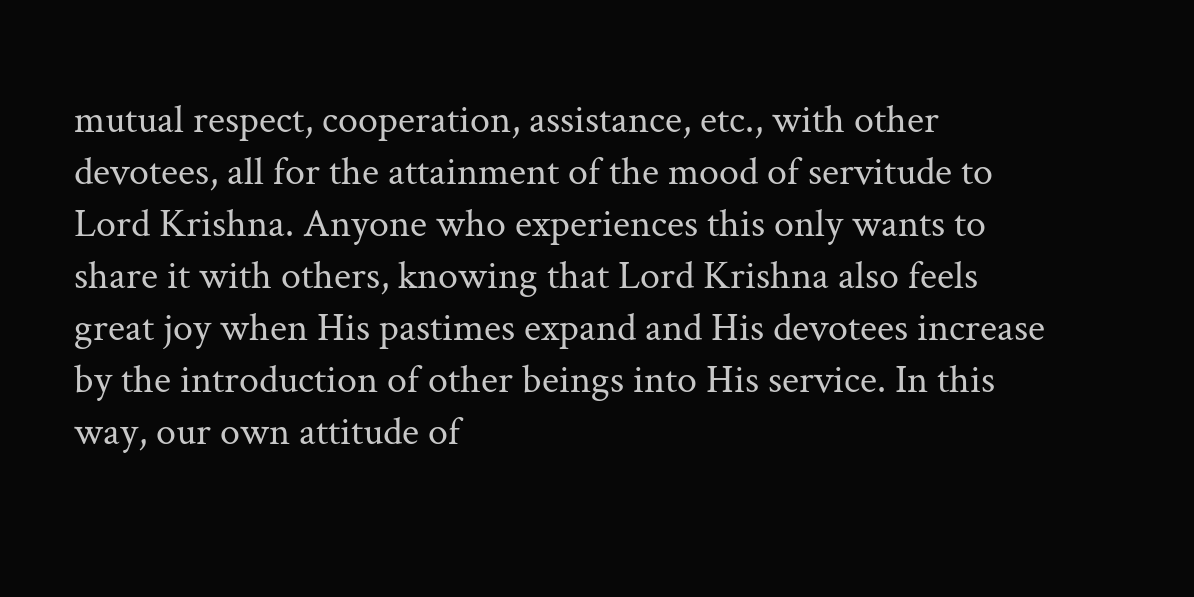mutual respect, cooperation, assistance, etc., with other devotees, all for the attainment of the mood of servitude to Lord Krishna. Anyone who experiences this only wants to share it with others, knowing that Lord Krishna also feels great joy when His pastimes expand and His devotees increase by the introduction of other beings into His service. In this way, our own attitude of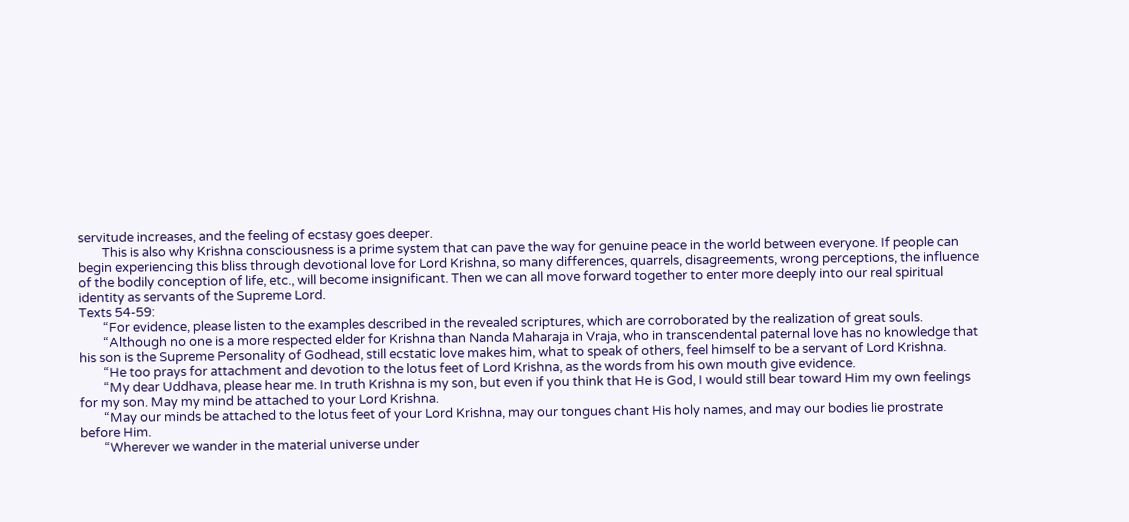servitude increases, and the feeling of ecstasy goes deeper.
        This is also why Krishna consciousness is a prime system that can pave the way for genuine peace in the world between everyone. If people can begin experiencing this bliss through devotional love for Lord Krishna, so many differences, quarrels, disagreements, wrong perceptions, the influence of the bodily conception of life, etc., will become insignificant. Then we can all move forward together to enter more deeply into our real spiritual identity as servants of the Supreme Lord.
Texts 54-59:
        “For evidence, please listen to the examples described in the revealed scriptures, which are corroborated by the realization of great souls.
        “Although no one is a more respected elder for Krishna than Nanda Maharaja in Vraja, who in transcendental paternal love has no knowledge that his son is the Supreme Personality of Godhead, still ecstatic love makes him, what to speak of others, feel himself to be a servant of Lord Krishna.
        “He too prays for attachment and devotion to the lotus feet of Lord Krishna, as the words from his own mouth give evidence.
        “My dear Uddhava, please hear me. In truth Krishna is my son, but even if you think that He is God, I would still bear toward Him my own feelings for my son. May my mind be attached to your Lord Krishna.
        “May our minds be attached to the lotus feet of your Lord Krishna, may our tongues chant His holy names, and may our bodies lie prostrate before Him.
        “Wherever we wander in the material universe under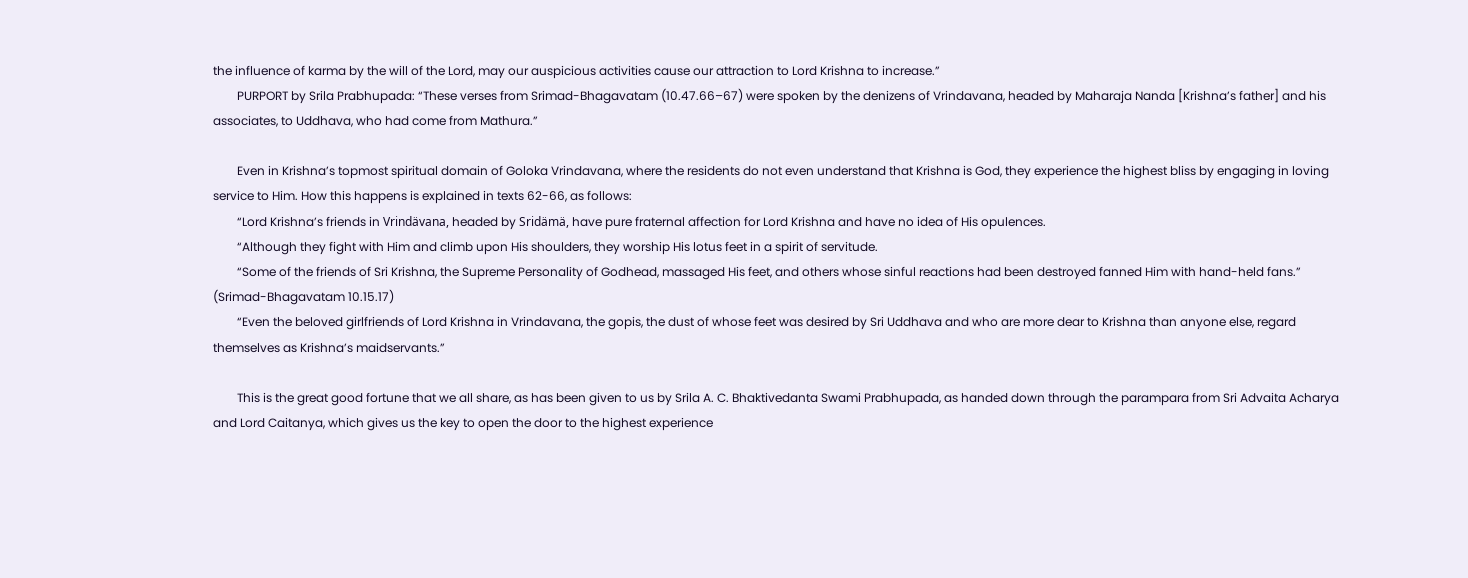the influence of karma by the will of the Lord, may our auspicious activities cause our attraction to Lord Krishna to increase.”
        PURPORT by Srila Prabhupada: “These verses from Srimad-Bhagavatam (10.47.66–67) were spoken by the denizens of Vrindavana, headed by Maharaja Nanda [Krishna’s father] and his associates, to Uddhava, who had come from Mathura.”

        Even in Krishna’s topmost spiritual domain of Goloka Vrindavana, where the residents do not even understand that Krishna is God, they experience the highest bliss by engaging in loving service to Him. How this happens is explained in texts 62-66, as follows:
        “Lord Krishna’s friends in Vrindävana, headed by Sridämä, have pure fraternal affection for Lord Krishna and have no idea of His opulences.
        “Although they fight with Him and climb upon His shoulders, they worship His lotus feet in a spirit of servitude.
        “Some of the friends of Sri Krishna, the Supreme Personality of Godhead, massaged His feet, and others whose sinful reactions had been destroyed fanned Him with hand-held fans.” (Srimad-Bhagavatam 10.15.17)
        “Even the beloved girlfriends of Lord Krishna in Vrindavana, the gopis, the dust of whose feet was desired by Sri Uddhava and who are more dear to Krishna than anyone else, regard themselves as Krishna’s maidservants.”

        This is the great good fortune that we all share, as has been given to us by Srila A. C. Bhaktivedanta Swami Prabhupada, as handed down through the parampara from Sri Advaita Acharya and Lord Caitanya, which gives us the key to open the door to the highest experience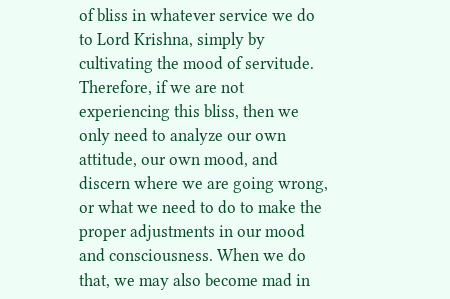of bliss in whatever service we do to Lord Krishna, simply by cultivating the mood of servitude. Therefore, if we are not experiencing this bliss, then we only need to analyze our own attitude, our own mood, and discern where we are going wrong, or what we need to do to make the proper adjustments in our mood and consciousness. When we do that, we may also become mad in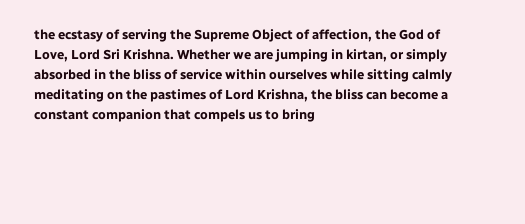the ecstasy of serving the Supreme Object of affection, the God of Love, Lord Sri Krishna. Whether we are jumping in kirtan, or simply absorbed in the bliss of service within ourselves while sitting calmly meditating on the pastimes of Lord Krishna, the bliss can become a constant companion that compels us to bring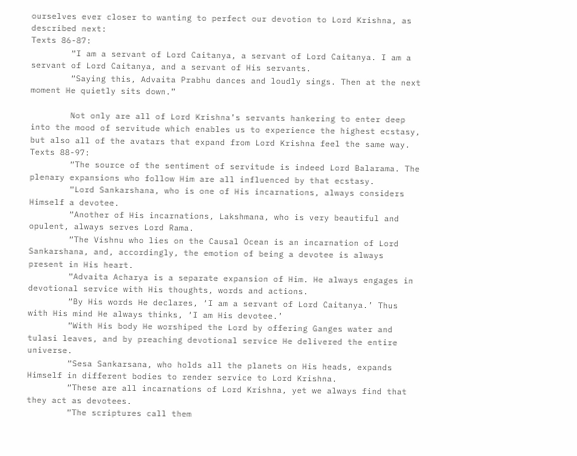ourselves ever closer to wanting to perfect our devotion to Lord Krishna, as described next:
Texts 86-87:
        “I am a servant of Lord Caitanya, a servant of Lord Caitanya. I am a servant of Lord Caitanya, and a servant of His servants.
        “Saying this, Advaita Prabhu dances and loudly sings. Then at the next moment He quietly sits down.”

        Not only are all of Lord Krishna’s servants hankering to enter deep into the mood of servitude which enables us to experience the highest ecstasy, but also all of the avatars that expand from Lord Krishna feel the same way.
Texts 88-97:
        “The source of the sentiment of servitude is indeed Lord Balarama. The plenary expansions who follow Him are all influenced by that ecstasy.
        “Lord Sankarshana, who is one of His incarnations, always considers Himself a devotee.
        “Another of His incarnations, Lakshmana, who is very beautiful and opulent, always serves Lord Rama.
        “The Vishnu who lies on the Causal Ocean is an incarnation of Lord Sankarshana, and, accordingly, the emotion of being a devotee is always present in His heart.
        “Advaita Acharya is a separate expansion of Him. He always engages in devotional service with His thoughts, words and actions.
        “By His words He declares, ‘I am a servant of Lord Caitanya.’ Thus with His mind He always thinks, ‘I am His devotee.’
        “With His body He worshiped the Lord by offering Ganges water and tulasi leaves, and by preaching devotional service He delivered the entire universe.
        “Sesa Sankarsana, who holds all the planets on His heads, expands Himself in different bodies to render service to Lord Krishna.
        “These are all incarnations of Lord Krishna, yet we always find that they act as devotees.
        “The scriptures call them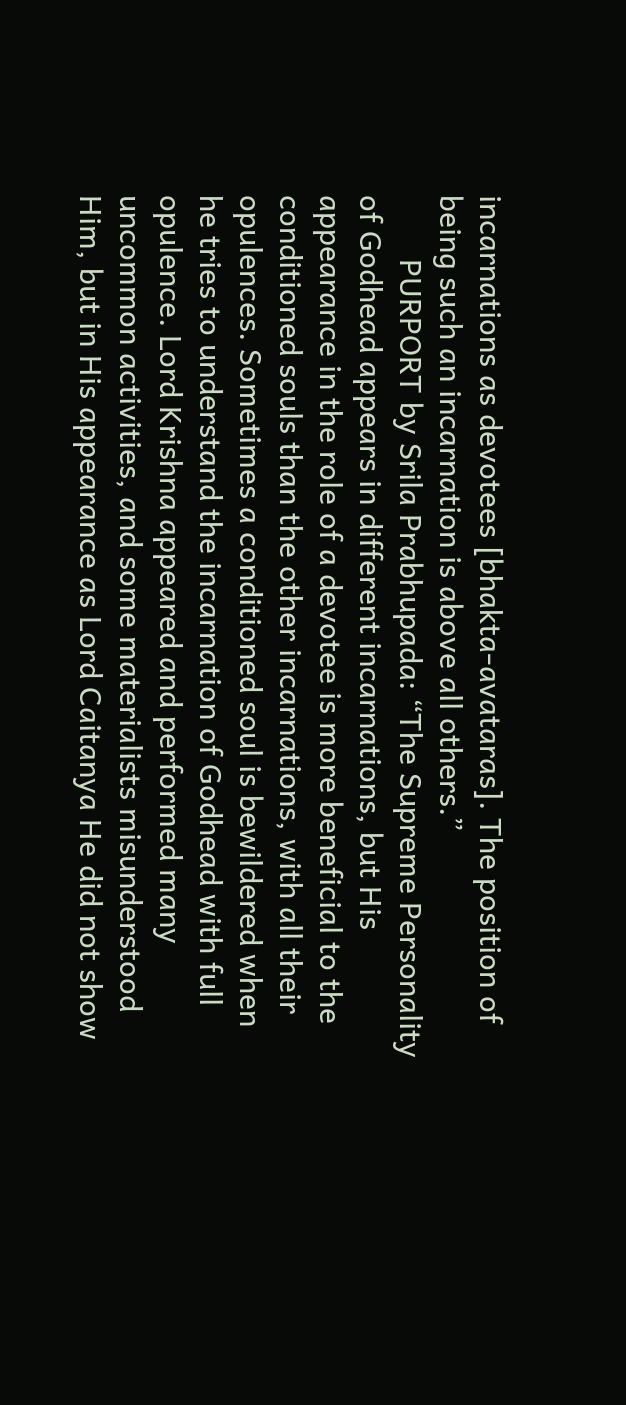incarnations as devotees [bhakta-avataras]. The position of being such an incarnation is above all others.”
        PURPORT by Srila Prabhupada: “The Supreme Personality of Godhead appears in different incarnations, but His appearance in the role of a devotee is more beneficial to the conditioned souls than the other incarnations, with all their opulences. Sometimes a conditioned soul is bewildered when he tries to understand the incarnation of Godhead with full opulence. Lord Krishna appeared and performed many uncommon activities, and some materialists misunderstood Him, but in His appearance as Lord Caitanya He did not show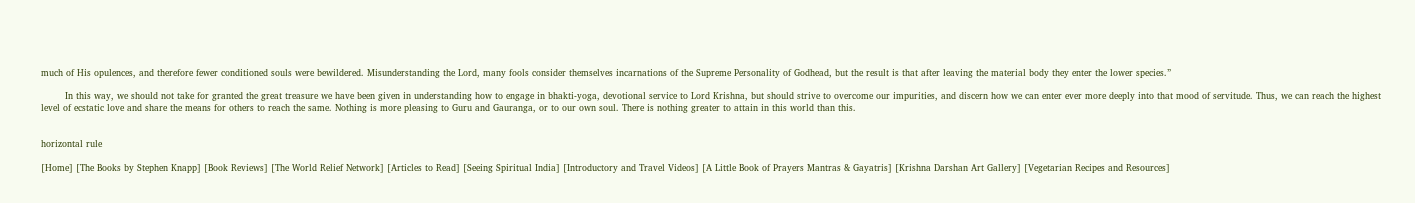much of His opulences, and therefore fewer conditioned souls were bewildered. Misunderstanding the Lord, many fools consider themselves incarnations of the Supreme Personality of Godhead, but the result is that after leaving the material body they enter the lower species.”

        In this way, we should not take for granted the great treasure we have been given in understanding how to engage in bhakti-yoga, devotional service to Lord Krishna, but should strive to overcome our impurities, and discern how we can enter ever more deeply into that mood of servitude. Thus, we can reach the highest level of ecstatic love and share the means for others to reach the same. Nothing is more pleasing to Guru and Gauranga, or to our own soul. There is nothing greater to attain in this world than this.


horizontal rule

[Home] [The Books by Stephen Knapp] [Book Reviews] [The World Relief Network] [Articles to Read] [Seeing Spiritual India] [Introductory and Travel Videos] [A Little Book of Prayers Mantras & Gayatris] [Krishna Darshan Art Gallery] [Vegetarian Recipes and Resources]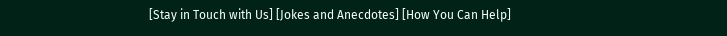[Stay in Touch with Us] [Jokes and Anecdotes] [How You Can Help]